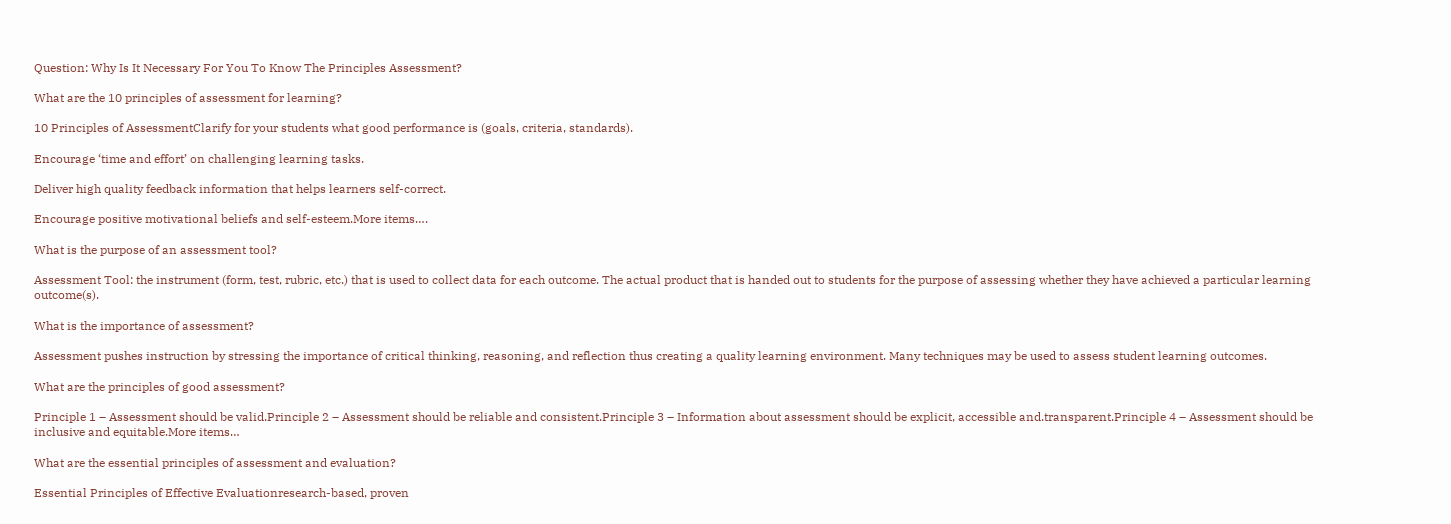Question: Why Is It Necessary For You To Know The Principles Assessment?

What are the 10 principles of assessment for learning?

10 Principles of AssessmentClarify for your students what good performance is (goals, criteria, standards).

Encourage ‘time and effort’ on challenging learning tasks.

Deliver high quality feedback information that helps learners self-correct.

Encourage positive motivational beliefs and self-esteem.More items….

What is the purpose of an assessment tool?

Assessment Tool: the instrument (form, test, rubric, etc.) that is used to collect data for each outcome. The actual product that is handed out to students for the purpose of assessing whether they have achieved a particular learning outcome(s).

What is the importance of assessment?

Assessment pushes instruction by stressing the importance of critical thinking, reasoning, and reflection thus creating a quality learning environment. Many techniques may be used to assess student learning outcomes.

What are the principles of good assessment?

Principle 1 – Assessment should be valid.Principle 2 – Assessment should be reliable and consistent.Principle 3 – Information about assessment should be explicit, accessible and.transparent.Principle 4 – Assessment should be inclusive and equitable.More items…

What are the essential principles of assessment and evaluation?

Essential Principles of Effective Evaluationresearch-based, proven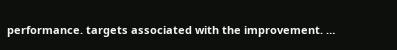performance. targets associated with the improvement. …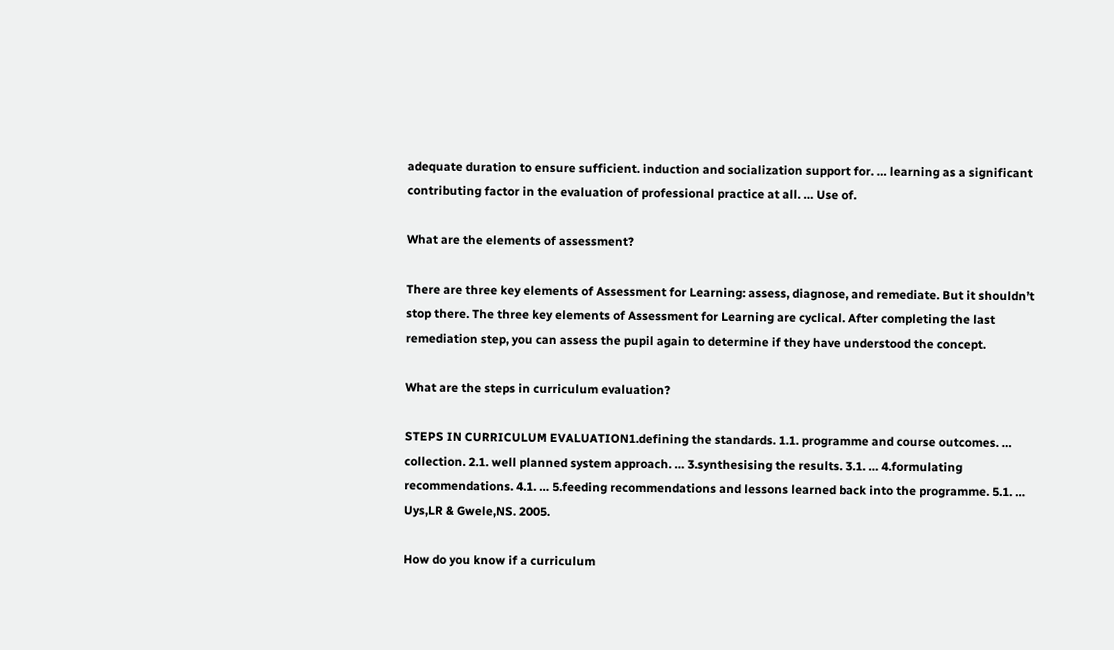adequate duration to ensure sufficient. induction and socialization support for. … learning as a significant contributing factor in the evaluation of professional practice at all. … Use of.

What are the elements of assessment?

There are three key elements of Assessment for Learning: assess, diagnose, and remediate. But it shouldn’t stop there. The three key elements of Assessment for Learning are cyclical. After completing the last remediation step, you can assess the pupil again to determine if they have understood the concept.

What are the steps in curriculum evaluation?

STEPS IN CURRICULUM EVALUATION1.defining the standards. 1.1. programme and course outcomes. … collection. 2.1. well planned system approach. … 3.synthesising the results. 3.1. … 4.formulating recommendations. 4.1. … 5.feeding recommendations and lessons learned back into the programme. 5.1. … Uys,LR & Gwele,NS. 2005.

How do you know if a curriculum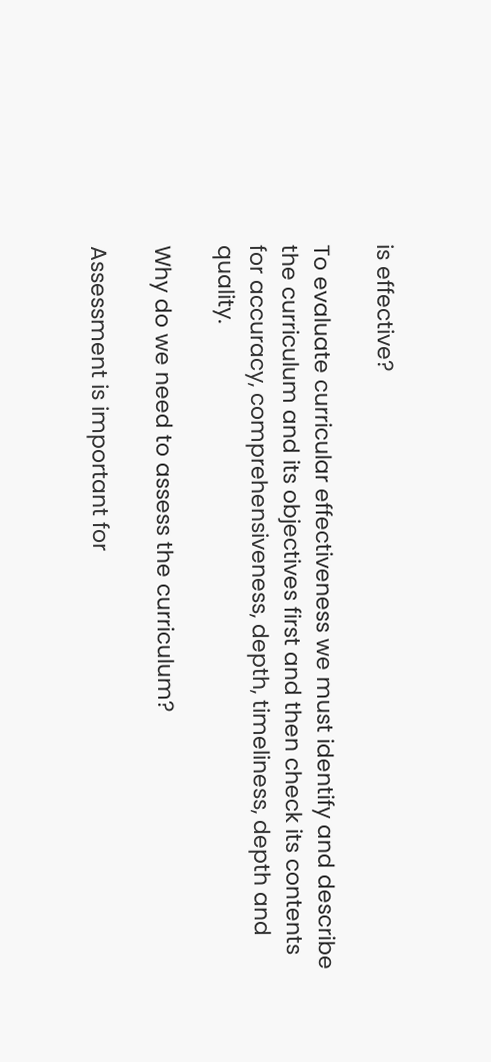is effective?

To evaluate curricular effectiveness we must identify and describe the curriculum and its objectives first and then check its contents for accuracy, comprehensiveness, depth, timeliness, depth and quality.

Why do we need to assess the curriculum?

Assessment is important for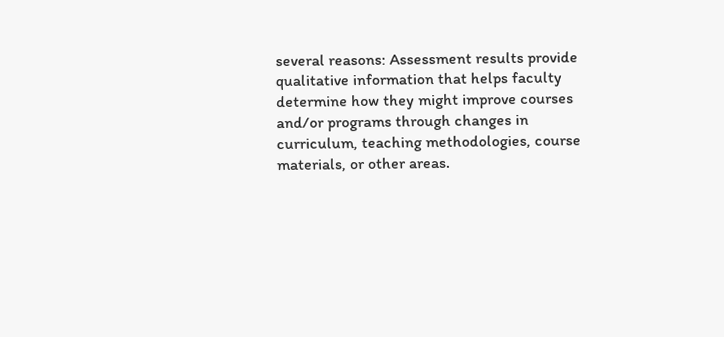several reasons: Assessment results provide qualitative information that helps faculty determine how they might improve courses and/or programs through changes in curriculum, teaching methodologies, course materials, or other areas.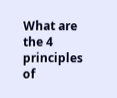What are the 4 principles of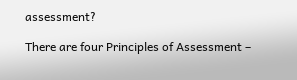assessment?

There are four Principles of Assessment –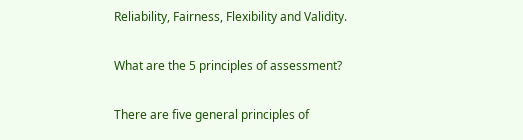Reliability, Fairness, Flexibility and Validity.

What are the 5 principles of assessment?

There are five general principles of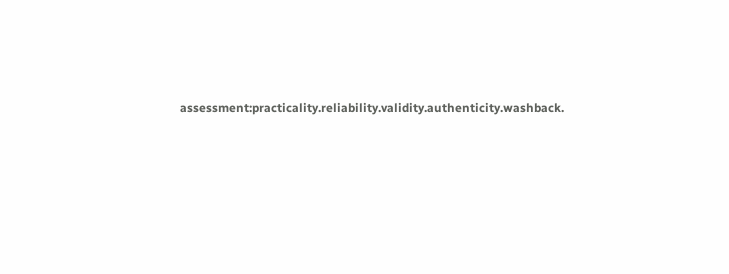assessment:practicality.reliability.validity.authenticity.washback.